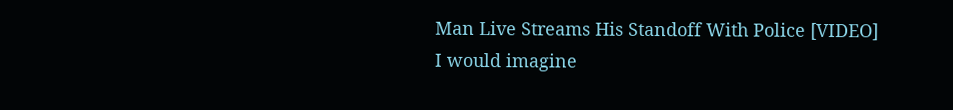Man Live Streams His Standoff With Police [VIDEO]
I would imagine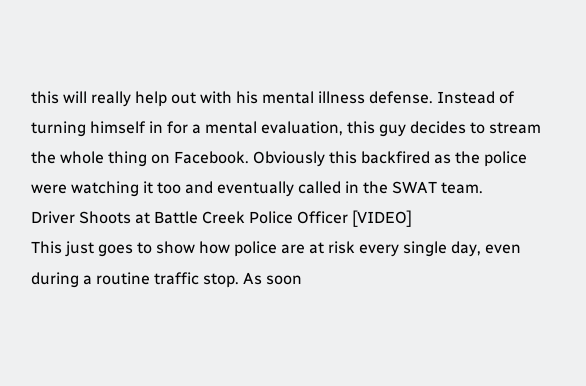this will really help out with his mental illness defense. Instead of turning himself in for a mental evaluation, this guy decides to stream the whole thing on Facebook. Obviously this backfired as the police were watching it too and eventually called in the SWAT team.
Driver Shoots at Battle Creek Police Officer [VIDEO]
This just goes to show how police are at risk every single day, even during a routine traffic stop. As soon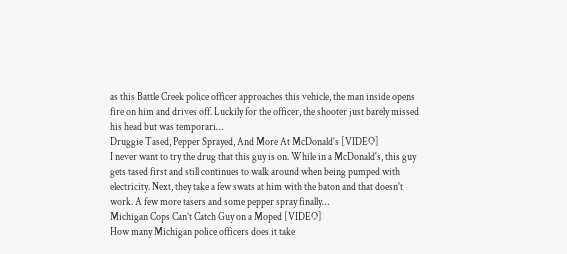as this Battle Creek police officer approaches this vehicle, the man inside opens fire on him and drives off. Luckily for the officer, the shooter just barely missed his head but was temporari…
Druggie Tased, Pepper Sprayed, And More At McDonald’s [VIDEO]
I never want to try the drug that this guy is on. While in a McDonald's, this guy gets tased first and still continues to walk around when being pumped with electricity. Next, they take a few swats at him with the baton and that doesn't work. A few more tasers and some pepper spray finally…
Michigan Cops Can’t Catch Guy on a Moped [VIDEO]
How many Michigan police officers does it take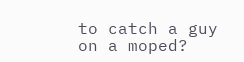to catch a guy on a moped?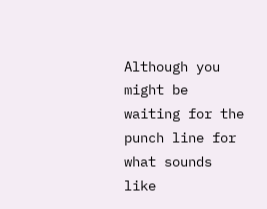Although you might be waiting for the punch line for what sounds like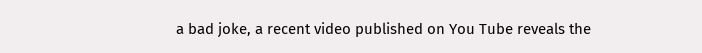a bad joke, a recent video published on You Tube reveals the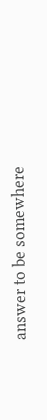answer to be somewhere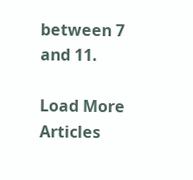between 7 and 11.

Load More Articles